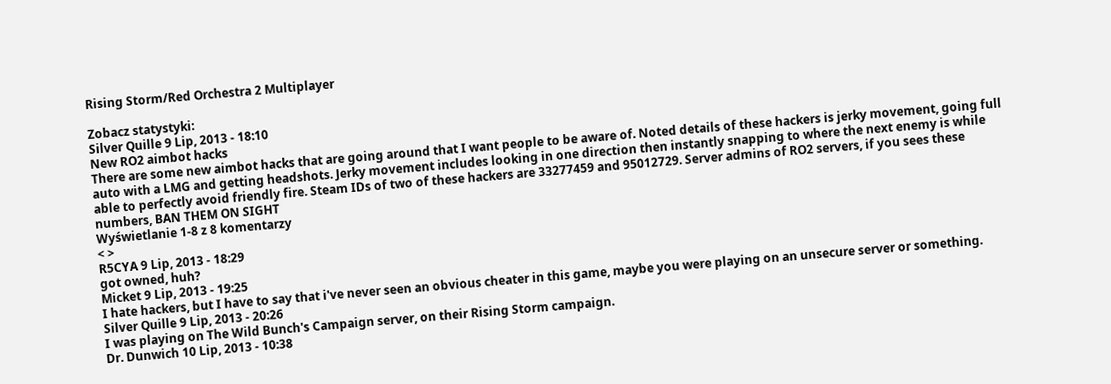Rising Storm/Red Orchestra 2 Multiplayer

Zobacz statystyki:
Silver Quille 9 Lip, 2013 - 18:10
New RO2 aimbot hacks
There are some new aimbot hacks that are going around that I want people to be aware of. Noted details of these hackers is jerky movement, going full auto with a LMG and getting headshots. Jerky movement includes looking in one direction then instantly snapping to where the next enemy is while able to perfectly avoid friendly fire. Steam IDs of two of these hackers are 33277459 and 95012729. Server admins of RO2 servers, if you sees these numbers, BAN THEM ON SIGHT
Wyświetlanie 1-8 z 8 komentarzy
< >
R5CYA 9 Lip, 2013 - 18:29
got owned, huh?
Micket 9 Lip, 2013 - 19:25
I hate hackers, but I have to say that i've never seen an obvious cheater in this game, maybe you were playing on an unsecure server or something.
Silver Quille 9 Lip, 2013 - 20:26
I was playing on The Wild Bunch's Campaign server, on their Rising Storm campaign.
Dr. Dunwich 10 Lip, 2013 - 10:38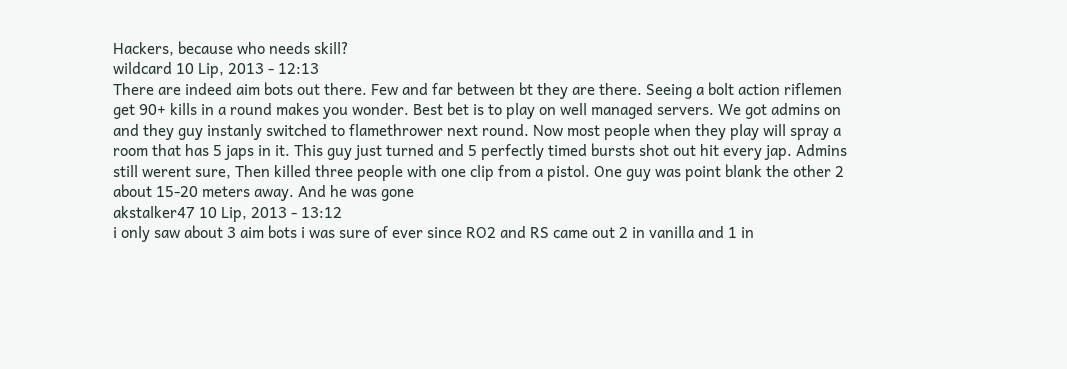Hackers, because who needs skill?
wildcard 10 Lip, 2013 - 12:13
There are indeed aim bots out there. Few and far between bt they are there. Seeing a bolt action riflemen get 90+ kills in a round makes you wonder. Best bet is to play on well managed servers. We got admins on and they guy instanly switched to flamethrower next round. Now most people when they play will spray a room that has 5 japs in it. This guy just turned and 5 perfectly timed bursts shot out hit every jap. Admins still werent sure, Then killed three people with one clip from a pistol. One guy was point blank the other 2 about 15-20 meters away. And he was gone
akstalker47 10 Lip, 2013 - 13:12
i only saw about 3 aim bots i was sure of ever since RO2 and RS came out 2 in vanilla and 1 in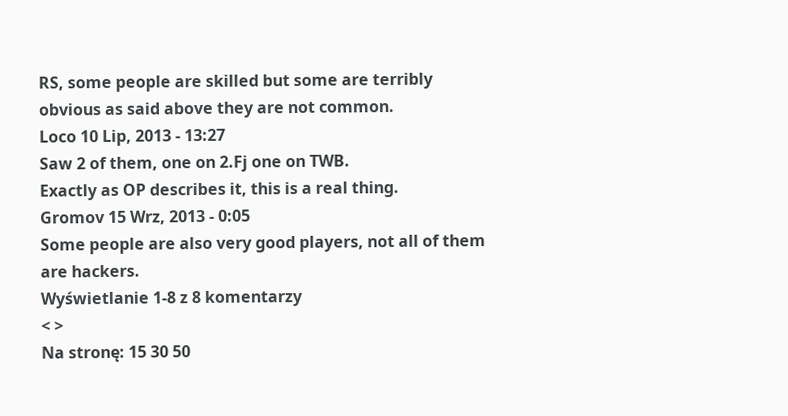RS, some people are skilled but some are terribly obvious as said above they are not common.
Loco 10 Lip, 2013 - 13:27
Saw 2 of them, one on 2.Fj one on TWB.
Exactly as OP describes it, this is a real thing.
Gromov 15 Wrz, 2013 - 0:05
Some people are also very good players, not all of them are hackers.
Wyświetlanie 1-8 z 8 komentarzy
< >
Na stronę: 15 30 50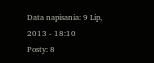Data napisania: 9 Lip, 2013 - 18:10
Posty: 8